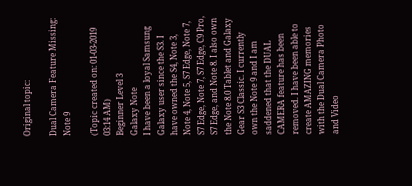Original topic:

Dual Camera Feature Missing: Note 9

(Topic created on: 01-03-2019 03:14 AM)
Beginner Level 3
Galaxy Note
I have been a loyal Samsung Galaxy user since the S3. I have owned the S4, Note 3, Note 4, Note 5, S7 Edge, Note 7, S7 Edge, Note 7, S7 Edge, C9 Pro, S7 Edge, and Note 8. I also own the Note 8.0 Tablet and Galaxy Gear S3 Classic. I currently own the Note 9 and I am saddened that the DUAL CAMERA feature has been removed. I have been able to create AMAZING memories with the Dual Camera Photo and Video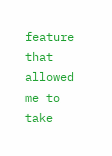feature that allowed me to take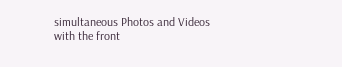simultaneous Photos and Videos with the front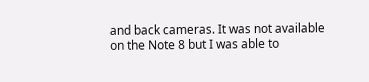and back cameras. It was not available on the Note 8 but I was able to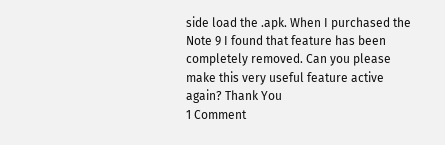side load the .apk. When I purchased the Note 9 I found that feature has been completely removed. Can you please make this very useful feature active again? Thank You
1 Comment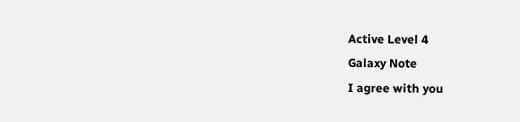Active Level 4
Galaxy Note
I agree with you